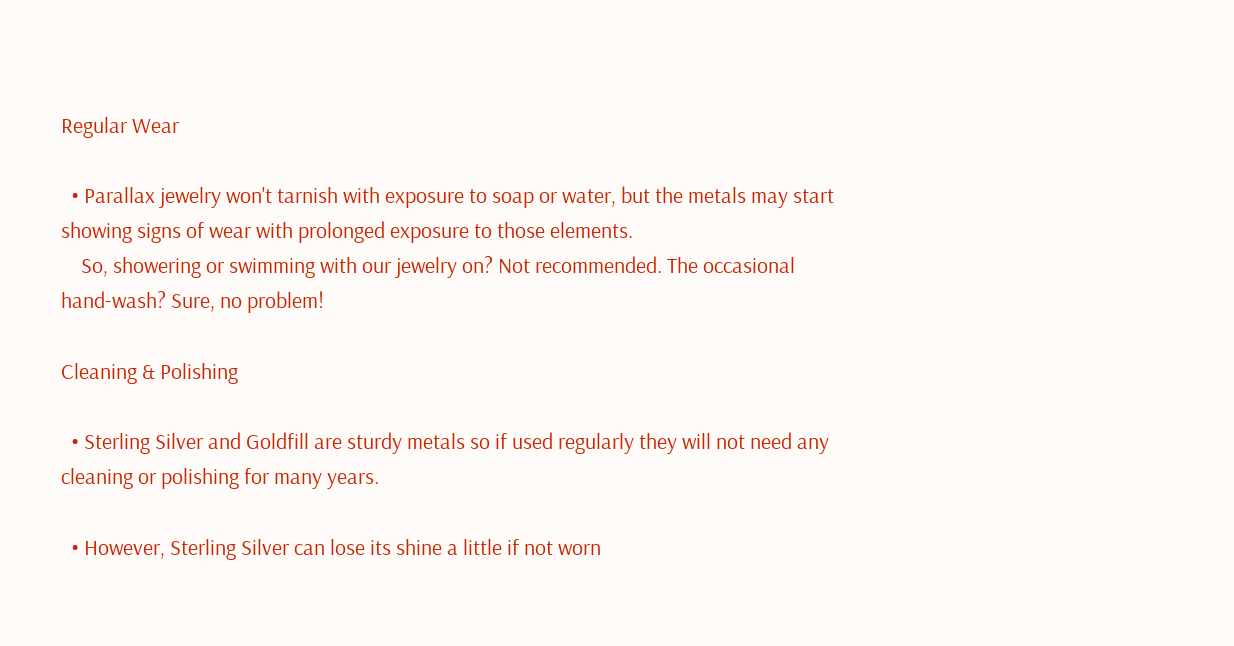Regular Wear

  • Parallax jewelry won't tarnish with exposure to soap or water, but the metals may start showing signs of wear with prolonged exposure to those elements.
    So, showering or swimming with our jewelry on? Not recommended. The occasional hand-wash? Sure, no problem!

Cleaning & Polishing

  • Sterling Silver and Goldfill are sturdy metals so if used regularly they will not need any cleaning or polishing for many years.

  • However, Sterling Silver can lose its shine a little if not worn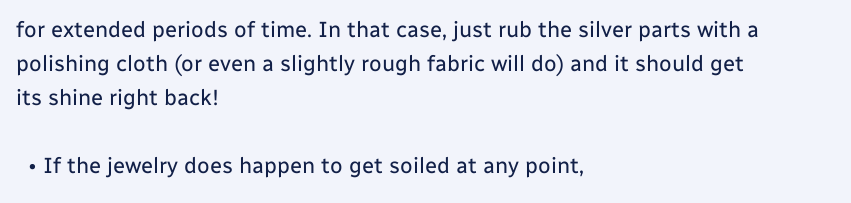for extended periods of time. In that case, just rub the silver parts with a polishing cloth (or even a slightly rough fabric will do) and it should get its shine right back!

  • If the jewelry does happen to get soiled at any point,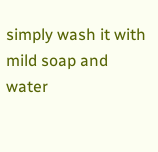simply wash it with mild soap and water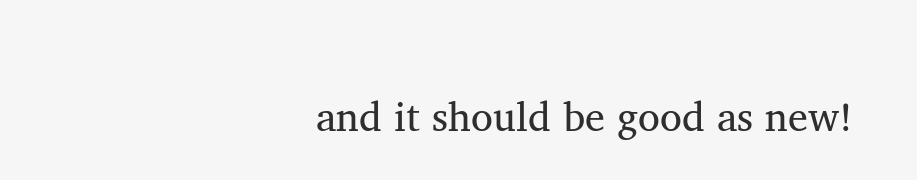and it should be good as new!